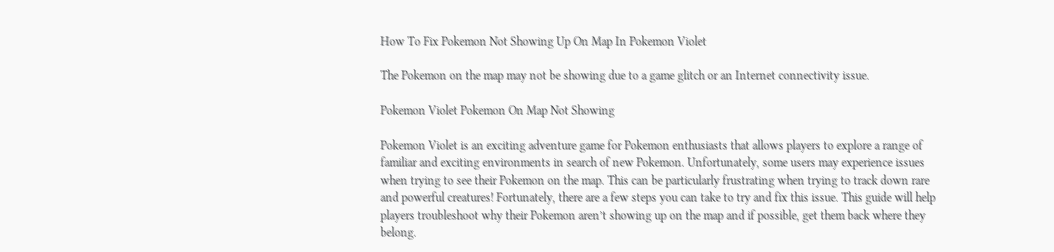How To Fix Pokemon Not Showing Up On Map In Pokemon Violet

The Pokemon on the map may not be showing due to a game glitch or an Internet connectivity issue.

Pokemon Violet Pokemon On Map Not Showing

Pokemon Violet is an exciting adventure game for Pokemon enthusiasts that allows players to explore a range of familiar and exciting environments in search of new Pokemon. Unfortunately, some users may experience issues when trying to see their Pokemon on the map. This can be particularly frustrating when trying to track down rare and powerful creatures! Fortunately, there are a few steps you can take to try and fix this issue. This guide will help players troubleshoot why their Pokemon aren’t showing up on the map and if possible, get them back where they belong.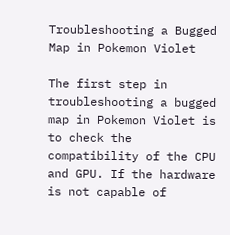Troubleshooting a Bugged Map in Pokemon Violet

The first step in troubleshooting a bugged map in Pokemon Violet is to check the compatibility of the CPU and GPU. If the hardware is not capable of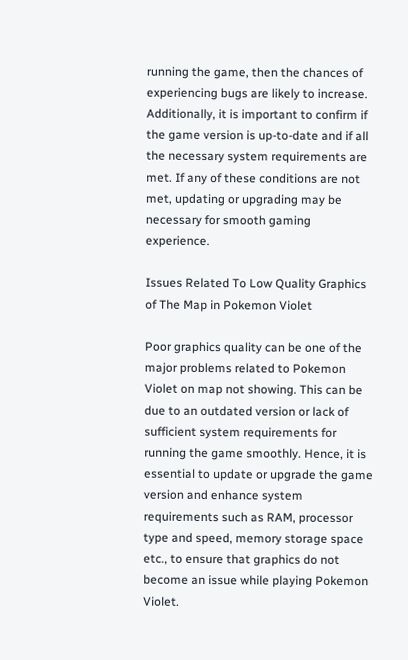running the game, then the chances of experiencing bugs are likely to increase. Additionally, it is important to confirm if the game version is up-to-date and if all the necessary system requirements are met. If any of these conditions are not met, updating or upgrading may be necessary for smooth gaming experience.

Issues Related To Low Quality Graphics of The Map in Pokemon Violet

Poor graphics quality can be one of the major problems related to Pokemon Violet on map not showing. This can be due to an outdated version or lack of sufficient system requirements for running the game smoothly. Hence, it is essential to update or upgrade the game version and enhance system requirements such as RAM, processor type and speed, memory storage space etc., to ensure that graphics do not become an issue while playing Pokemon Violet.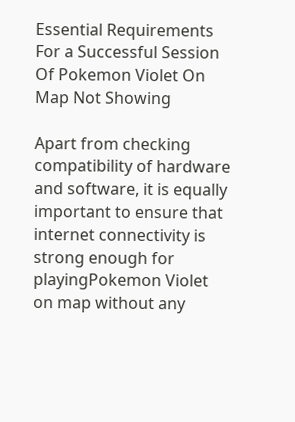Essential Requirements For a Successful Session Of Pokemon Violet On Map Not Showing

Apart from checking compatibility of hardware and software, it is equally important to ensure that internet connectivity is strong enough for playingPokemon Violet on map without any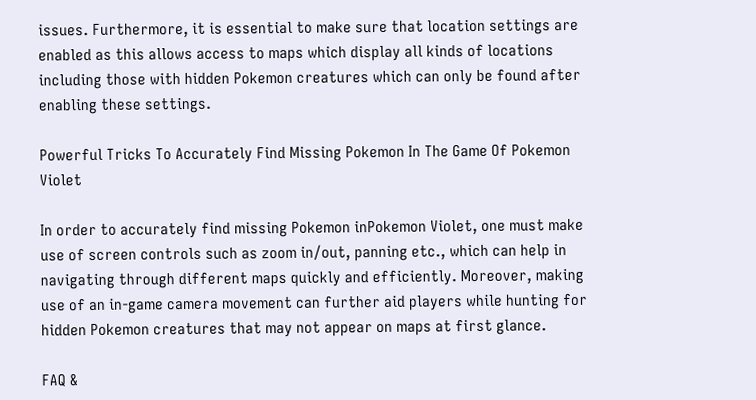issues. Furthermore, it is essential to make sure that location settings are enabled as this allows access to maps which display all kinds of locations including those with hidden Pokemon creatures which can only be found after enabling these settings.

Powerful Tricks To Accurately Find Missing Pokemon In The Game Of Pokemon Violet

In order to accurately find missing Pokemon inPokemon Violet, one must make use of screen controls such as zoom in/out, panning etc., which can help in navigating through different maps quickly and efficiently. Moreover, making use of an in-game camera movement can further aid players while hunting for hidden Pokemon creatures that may not appear on maps at first glance.

FAQ &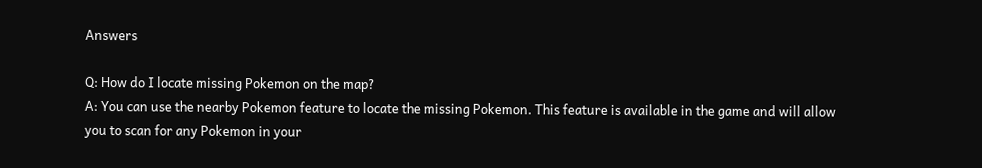Answers

Q: How do I locate missing Pokemon on the map?
A: You can use the nearby Pokemon feature to locate the missing Pokemon. This feature is available in the game and will allow you to scan for any Pokemon in your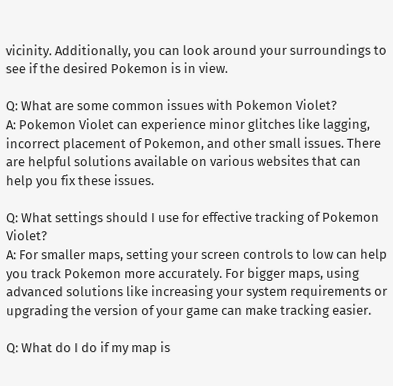vicinity. Additionally, you can look around your surroundings to see if the desired Pokemon is in view.

Q: What are some common issues with Pokemon Violet?
A: Pokemon Violet can experience minor glitches like lagging, incorrect placement of Pokemon, and other small issues. There are helpful solutions available on various websites that can help you fix these issues.

Q: What settings should I use for effective tracking of Pokemon Violet?
A: For smaller maps, setting your screen controls to low can help you track Pokemon more accurately. For bigger maps, using advanced solutions like increasing your system requirements or upgrading the version of your game can make tracking easier.

Q: What do I do if my map is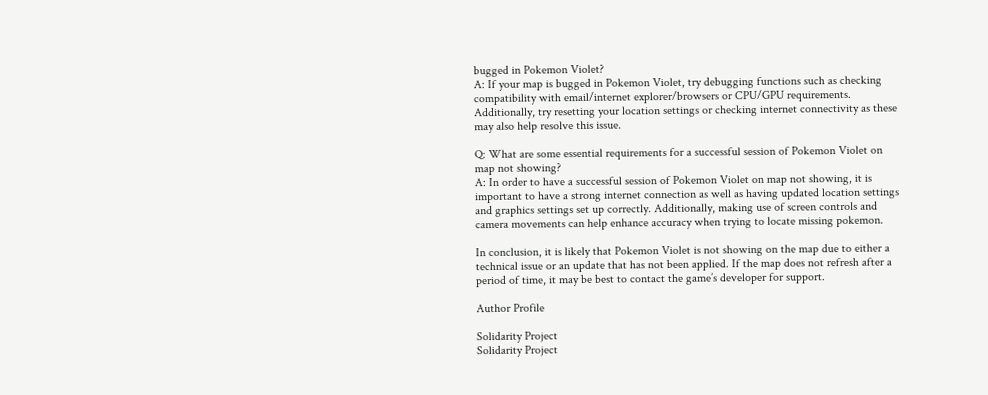bugged in Pokemon Violet?
A: If your map is bugged in Pokemon Violet, try debugging functions such as checking compatibility with email/internet explorer/browsers or CPU/GPU requirements. Additionally, try resetting your location settings or checking internet connectivity as these may also help resolve this issue.

Q: What are some essential requirements for a successful session of Pokemon Violet on map not showing?
A: In order to have a successful session of Pokemon Violet on map not showing, it is important to have a strong internet connection as well as having updated location settings and graphics settings set up correctly. Additionally, making use of screen controls and camera movements can help enhance accuracy when trying to locate missing pokemon.

In conclusion, it is likely that Pokemon Violet is not showing on the map due to either a technical issue or an update that has not been applied. If the map does not refresh after a period of time, it may be best to contact the game’s developer for support.

Author Profile

Solidarity Project
Solidarity Project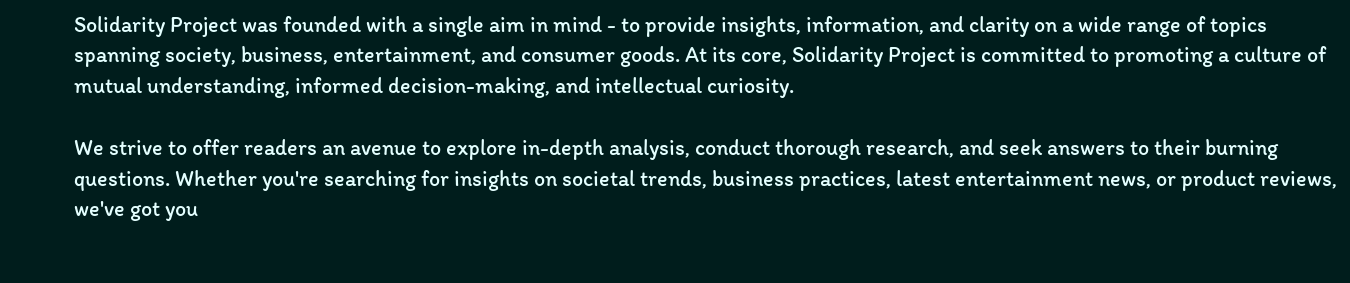Solidarity Project was founded with a single aim in mind - to provide insights, information, and clarity on a wide range of topics spanning society, business, entertainment, and consumer goods. At its core, Solidarity Project is committed to promoting a culture of mutual understanding, informed decision-making, and intellectual curiosity.

We strive to offer readers an avenue to explore in-depth analysis, conduct thorough research, and seek answers to their burning questions. Whether you're searching for insights on societal trends, business practices, latest entertainment news, or product reviews, we've got you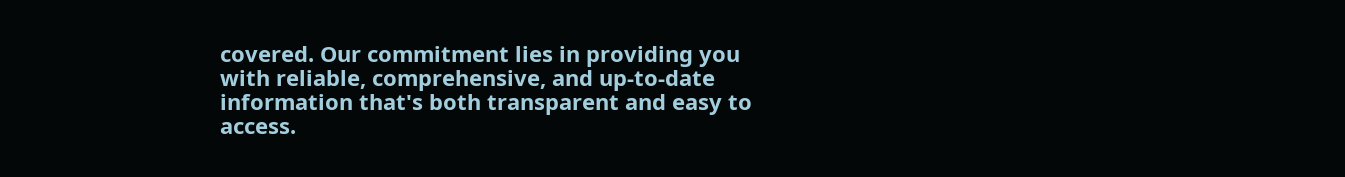covered. Our commitment lies in providing you with reliable, comprehensive, and up-to-date information that's both transparent and easy to access.